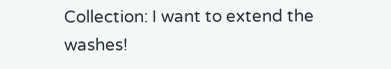Collection: I want to extend the washes!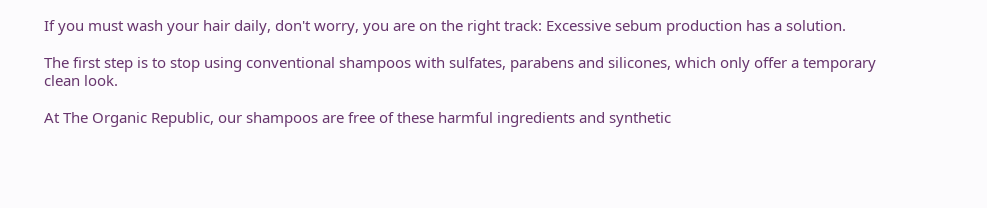If you must wash your hair daily, don't worry, you are on the right track: Excessive sebum production has a solution.

The first step is to stop using conventional shampoos with sulfates, parabens and silicones, which only offer a temporary clean look.

At The Organic Republic, our shampoos are free of these harmful ingredients and synthetic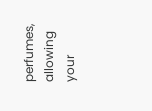perfumes, allowing your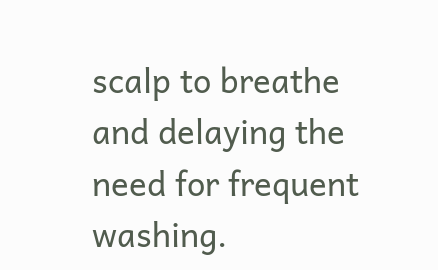scalp to breathe and delaying the need for frequent washing.